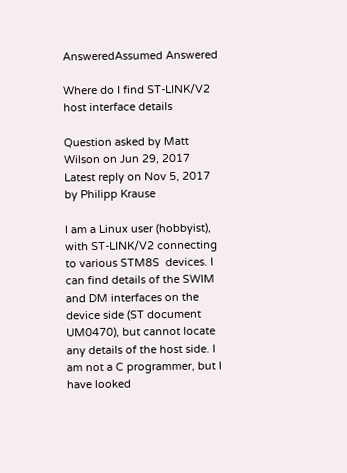AnsweredAssumed Answered

Where do I find ST-LINK/V2 host interface details

Question asked by Matt Wilson on Jun 29, 2017
Latest reply on Nov 5, 2017 by Philipp Krause

I am a Linux user (hobbyist), with ST-LINK/V2 connecting to various STM8S  devices. I can find details of the SWIM and DM interfaces on the device side (ST document UM0470), but cannot locate any details of the host side. I am not a C programmer, but I have looked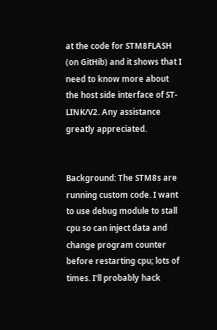at the code for STM8FLASH (on GitHib) and it shows that I need to know more about the host side interface of ST-LINK/V2. Any assistance greatly appreciated.


Background: The STM8s are running custom code. I want to use debug module to stall cpu so can inject data and change program counter before restarting cpu; lots of times. I'll probably hack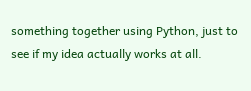something together using Python, just to see if my idea actually works at all.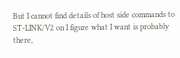But I cannot find details of host side commands to ST-LINK/V2 on I figure what I want is probably there,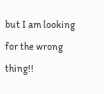but I am looking for the wrong thing!!